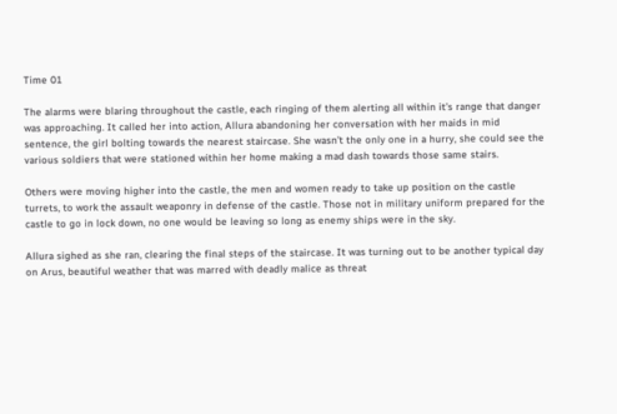Time 01

The alarms were blaring throughout the castle, each ringing of them alerting all within it’s range that danger was approaching. It called her into action, Allura abandoning her conversation with her maids in mid sentence, the girl bolting towards the nearest staircase. She wasn’t the only one in a hurry, she could see the various soldiers that were stationed within her home making a mad dash towards those same stairs.

Others were moving higher into the castle, the men and women ready to take up position on the castle turrets, to work the assault weaponry in defense of the castle. Those not in military uniform prepared for the castle to go in lock down, no one would be leaving so long as enemy ships were in the sky.

Allura sighed as she ran, clearing the final steps of the staircase. It was turning out to be another typical day on Arus, beautiful weather that was marred with deadly malice as threat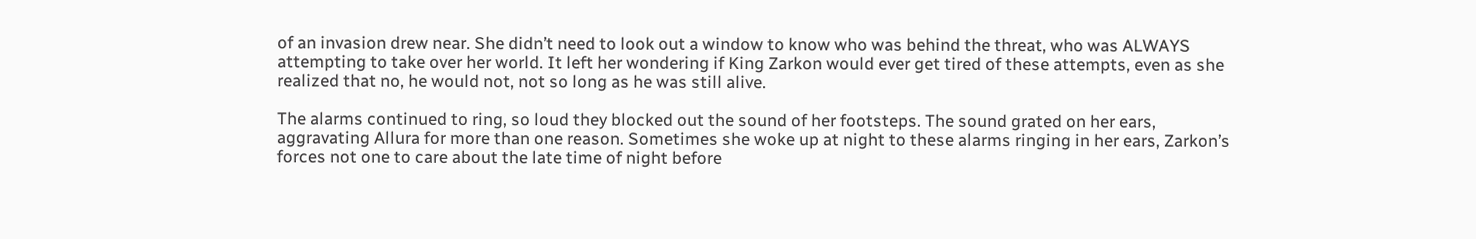of an invasion drew near. She didn’t need to look out a window to know who was behind the threat, who was ALWAYS attempting to take over her world. It left her wondering if King Zarkon would ever get tired of these attempts, even as she realized that no, he would not, not so long as he was still alive.

The alarms continued to ring, so loud they blocked out the sound of her footsteps. The sound grated on her ears, aggravating Allura for more than one reason. Sometimes she woke up at night to these alarms ringing in her ears, Zarkon’s forces not one to care about the late time of night before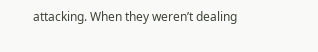attacking. When they weren’t dealing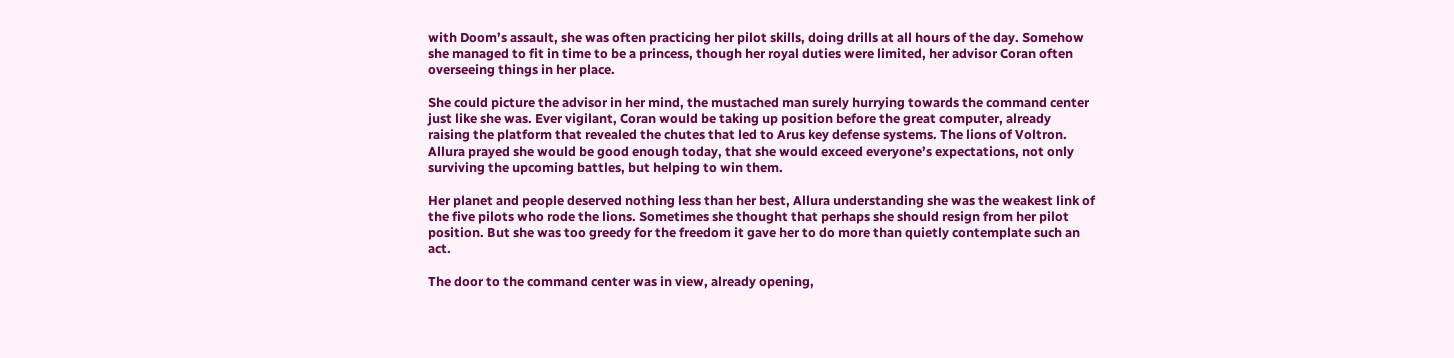with Doom’s assault, she was often practicing her pilot skills, doing drills at all hours of the day. Somehow she managed to fit in time to be a princess, though her royal duties were limited, her advisor Coran often overseeing things in her place.

She could picture the advisor in her mind, the mustached man surely hurrying towards the command center just like she was. Ever vigilant, Coran would be taking up position before the great computer, already raising the platform that revealed the chutes that led to Arus key defense systems. The lions of Voltron. Allura prayed she would be good enough today, that she would exceed everyone’s expectations, not only surviving the upcoming battles, but helping to win them.

Her planet and people deserved nothing less than her best, Allura understanding she was the weakest link of the five pilots who rode the lions. Sometimes she thought that perhaps she should resign from her pilot position. But she was too greedy for the freedom it gave her to do more than quietly contemplate such an act.

The door to the command center was in view, already opening,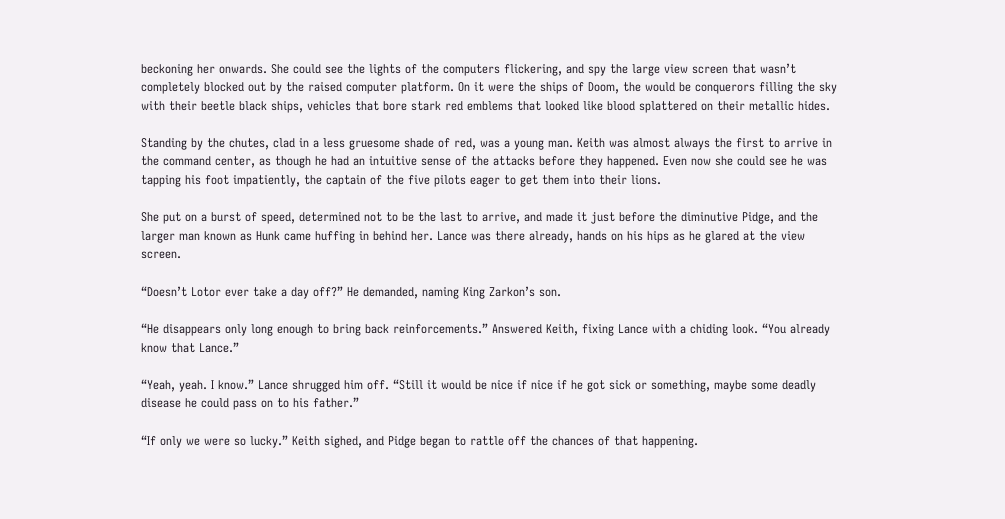beckoning her onwards. She could see the lights of the computers flickering, and spy the large view screen that wasn’t completely blocked out by the raised computer platform. On it were the ships of Doom, the would be conquerors filling the sky with their beetle black ships, vehicles that bore stark red emblems that looked like blood splattered on their metallic hides.

Standing by the chutes, clad in a less gruesome shade of red, was a young man. Keith was almost always the first to arrive in the command center, as though he had an intuitive sense of the attacks before they happened. Even now she could see he was tapping his foot impatiently, the captain of the five pilots eager to get them into their lions.

She put on a burst of speed, determined not to be the last to arrive, and made it just before the diminutive Pidge, and the larger man known as Hunk came huffing in behind her. Lance was there already, hands on his hips as he glared at the view screen.

“Doesn’t Lotor ever take a day off?” He demanded, naming King Zarkon’s son.

“He disappears only long enough to bring back reinforcements.” Answered Keith, fixing Lance with a chiding look. “You already know that Lance.”

“Yeah, yeah. I know.” Lance shrugged him off. “Still it would be nice if nice if he got sick or something, maybe some deadly disease he could pass on to his father.”

“If only we were so lucky.” Keith sighed, and Pidge began to rattle off the chances of that happening.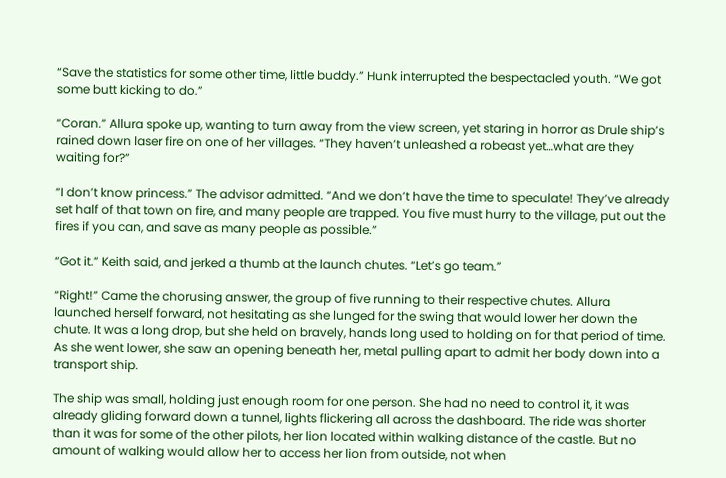“Save the statistics for some other time, little buddy.” Hunk interrupted the bespectacled youth. “We got some butt kicking to do.”

“Coran.” Allura spoke up, wanting to turn away from the view screen, yet staring in horror as Drule ship’s rained down laser fire on one of her villages. “They haven’t unleashed a robeast yet…what are they waiting for?”

“I don’t know princess.” The advisor admitted. “And we don’t have the time to speculate! They’ve already set half of that town on fire, and many people are trapped. You five must hurry to the village, put out the fires if you can, and save as many people as possible.”

“Got it.” Keith said, and jerked a thumb at the launch chutes. “Let’s go team.”

“Right!” Came the chorusing answer, the group of five running to their respective chutes. Allura launched herself forward, not hesitating as she lunged for the swing that would lower her down the chute. It was a long drop, but she held on bravely, hands long used to holding on for that period of time. As she went lower, she saw an opening beneath her, metal pulling apart to admit her body down into a transport ship.

The ship was small, holding just enough room for one person. She had no need to control it, it was already gliding forward down a tunnel, lights flickering all across the dashboard. The ride was shorter than it was for some of the other pilots, her lion located within walking distance of the castle. But no amount of walking would allow her to access her lion from outside, not when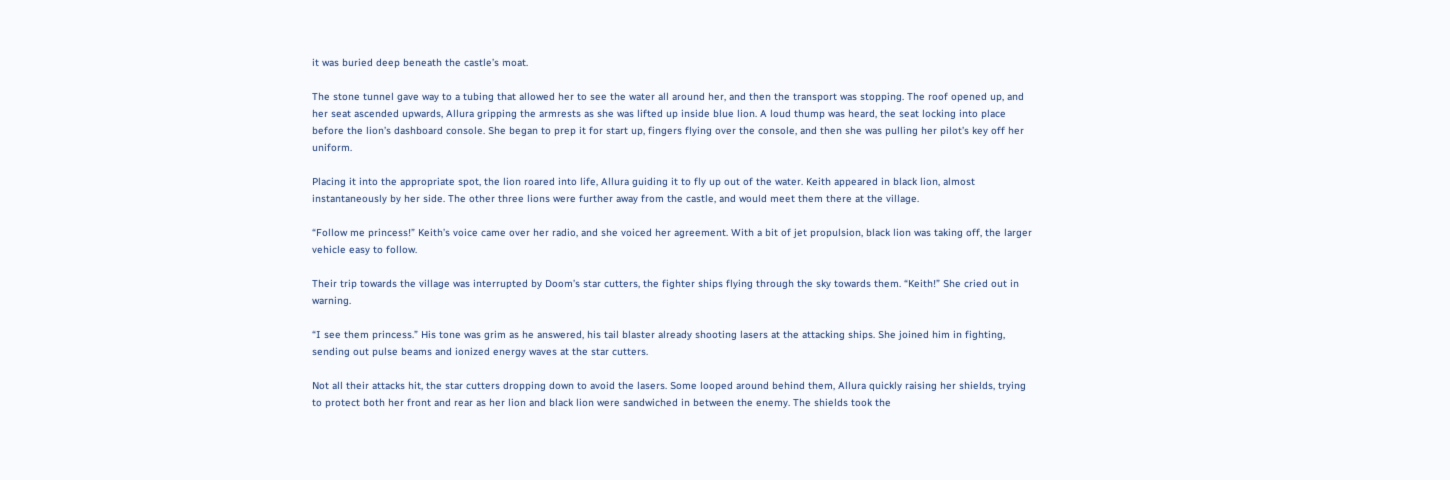it was buried deep beneath the castle’s moat.

The stone tunnel gave way to a tubing that allowed her to see the water all around her, and then the transport was stopping. The roof opened up, and her seat ascended upwards, Allura gripping the armrests as she was lifted up inside blue lion. A loud thump was heard, the seat locking into place before the lion’s dashboard console. She began to prep it for start up, fingers flying over the console, and then she was pulling her pilot’s key off her uniform.

Placing it into the appropriate spot, the lion roared into life, Allura guiding it to fly up out of the water. Keith appeared in black lion, almost instantaneously by her side. The other three lions were further away from the castle, and would meet them there at the village.

“Follow me princess!” Keith’s voice came over her radio, and she voiced her agreement. With a bit of jet propulsion, black lion was taking off, the larger vehicle easy to follow.

Their trip towards the village was interrupted by Doom’s star cutters, the fighter ships flying through the sky towards them. “Keith!” She cried out in warning.

“I see them princess.” His tone was grim as he answered, his tail blaster already shooting lasers at the attacking ships. She joined him in fighting, sending out pulse beams and ionized energy waves at the star cutters.

Not all their attacks hit, the star cutters dropping down to avoid the lasers. Some looped around behind them, Allura quickly raising her shields, trying to protect both her front and rear as her lion and black lion were sandwiched in between the enemy. The shields took the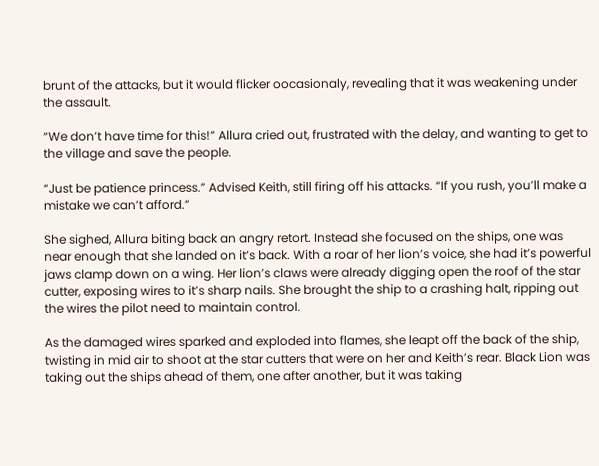brunt of the attacks, but it would flicker oocasionaly, revealing that it was weakening under the assault.

“We don’t have time for this!” Allura cried out, frustrated with the delay, and wanting to get to the village and save the people.

“Just be patience princess.” Advised Keith, still firing off his attacks. “If you rush, you’ll make a mistake we can’t afford.”

She sighed, Allura biting back an angry retort. Instead she focused on the ships, one was near enough that she landed on it’s back. With a roar of her lion’s voice, she had it’s powerful jaws clamp down on a wing. Her lion’s claws were already digging open the roof of the star cutter, exposing wires to it’s sharp nails. She brought the ship to a crashing halt, ripping out the wires the pilot need to maintain control.

As the damaged wires sparked and exploded into flames, she leapt off the back of the ship, twisting in mid air to shoot at the star cutters that were on her and Keith’s rear. Black Lion was taking out the ships ahead of them, one after another, but it was taking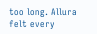too long. Allura felt every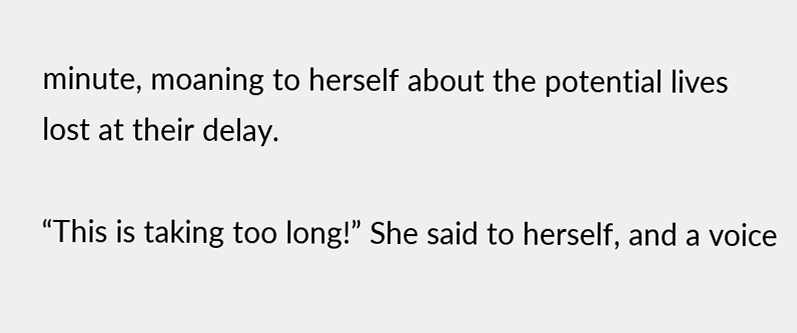minute, moaning to herself about the potential lives lost at their delay.

“This is taking too long!” She said to herself, and a voice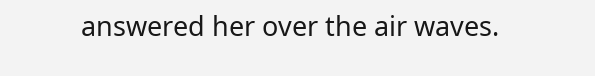answered her over the air waves.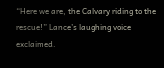“Here we are, the Calvary riding to the rescue!” Lance’s laughing voice exclaimed.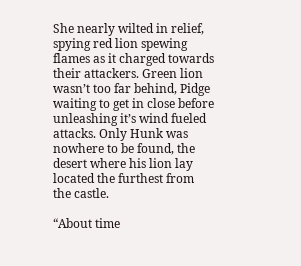She nearly wilted in relief, spying red lion spewing flames as it charged towards their attackers. Green lion wasn’t too far behind, Pidge waiting to get in close before unleashing it’s wind fueled attacks. Only Hunk was nowhere to be found, the desert where his lion lay located the furthest from the castle.

“About time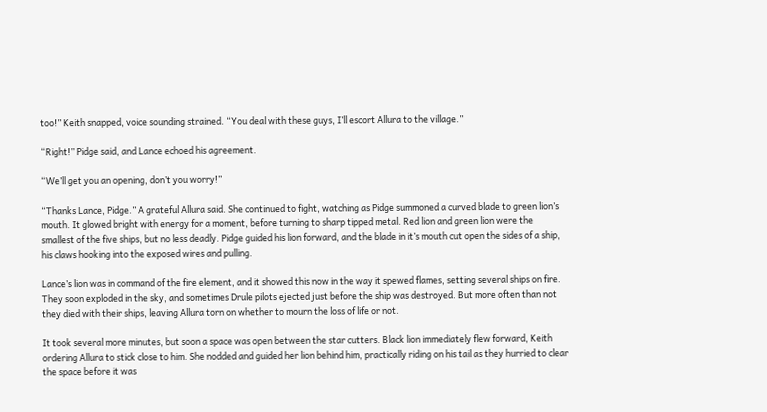too!” Keith snapped, voice sounding strained. “You deal with these guys, I’ll escort Allura to the village.”

“Right!” Pidge said, and Lance echoed his agreement.

“We’ll get you an opening, don’t you worry!”

“Thanks Lance, Pidge.” A grateful Allura said. She continued to fight, watching as Pidge summoned a curved blade to green lion’s mouth. It glowed bright with energy for a moment, before turning to sharp tipped metal. Red lion and green lion were the smallest of the five ships, but no less deadly. Pidge guided his lion forward, and the blade in it’s mouth cut open the sides of a ship, his claws hooking into the exposed wires and pulling.

Lance’s lion was in command of the fire element, and it showed this now in the way it spewed flames, setting several ships on fire. They soon exploded in the sky, and sometimes Drule pilots ejected just before the ship was destroyed. But more often than not they died with their ships, leaving Allura torn on whether to mourn the loss of life or not.

It took several more minutes, but soon a space was open between the star cutters. Black lion immediately flew forward, Keith ordering Allura to stick close to him. She nodded and guided her lion behind him, practically riding on his tail as they hurried to clear the space before it was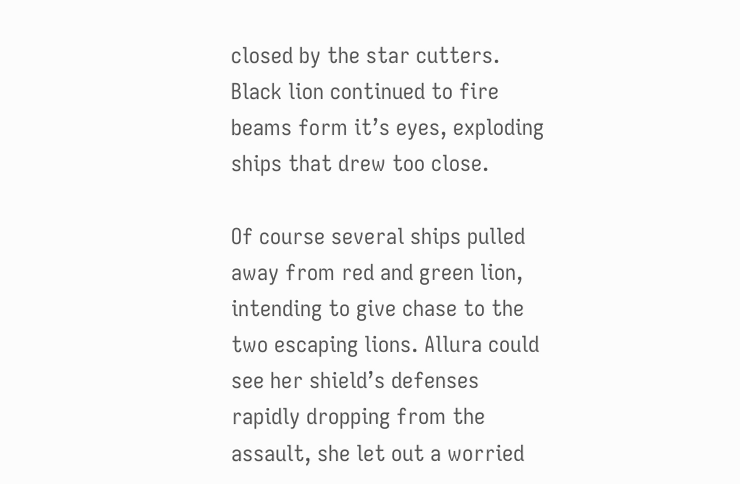closed by the star cutters. Black lion continued to fire beams form it’s eyes, exploding ships that drew too close.

Of course several ships pulled away from red and green lion, intending to give chase to the two escaping lions. Allura could see her shield’s defenses rapidly dropping from the assault, she let out a worried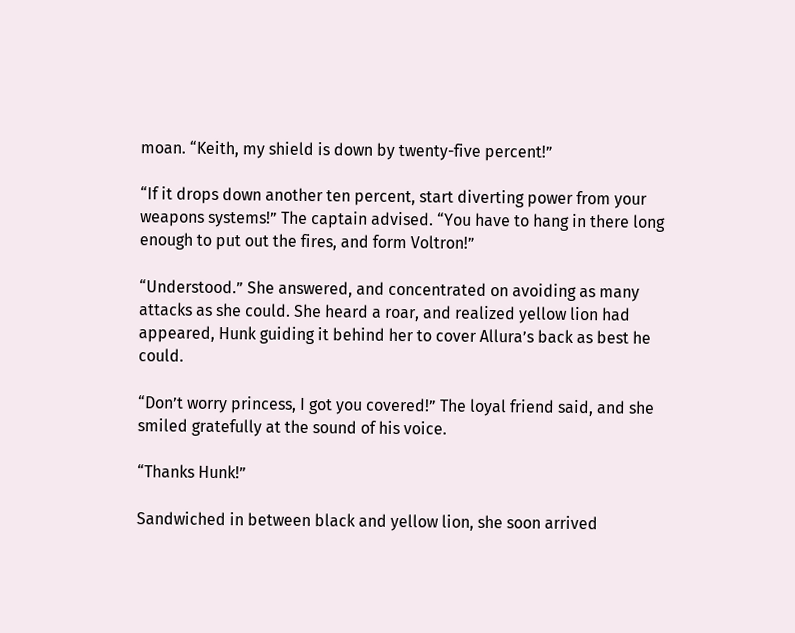moan. “Keith, my shield is down by twenty-five percent!”

“If it drops down another ten percent, start diverting power from your weapons systems!” The captain advised. “You have to hang in there long enough to put out the fires, and form Voltron!”

“Understood.” She answered, and concentrated on avoiding as many attacks as she could. She heard a roar, and realized yellow lion had appeared, Hunk guiding it behind her to cover Allura’s back as best he could.

“Don’t worry princess, I got you covered!” The loyal friend said, and she smiled gratefully at the sound of his voice.

“Thanks Hunk!”

Sandwiched in between black and yellow lion, she soon arrived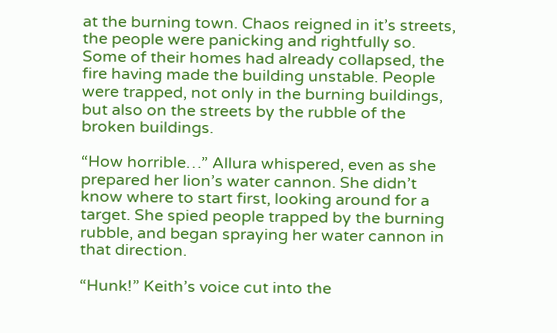at the burning town. Chaos reigned in it’s streets, the people were panicking and rightfully so. Some of their homes had already collapsed, the fire having made the building unstable. People were trapped, not only in the burning buildings, but also on the streets by the rubble of the broken buildings.

“How horrible…” Allura whispered, even as she prepared her lion’s water cannon. She didn’t know where to start first, looking around for a target. She spied people trapped by the burning rubble, and began spraying her water cannon in that direction.

“Hunk!” Keith’s voice cut into the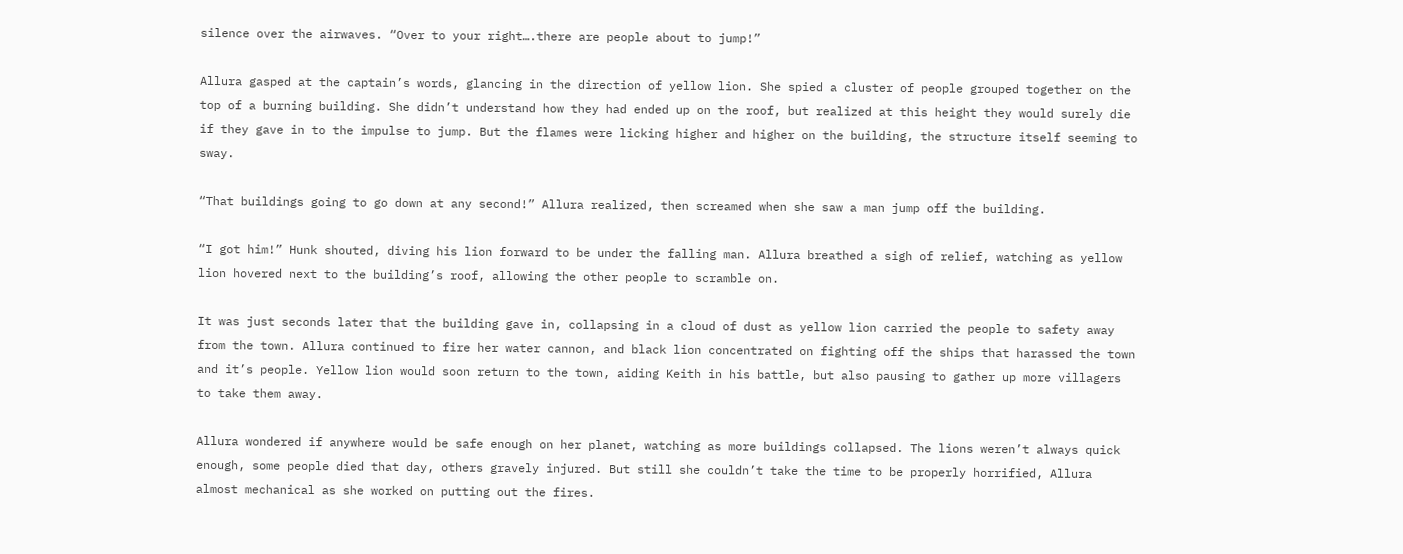silence over the airwaves. “Over to your right….there are people about to jump!”

Allura gasped at the captain’s words, glancing in the direction of yellow lion. She spied a cluster of people grouped together on the top of a burning building. She didn’t understand how they had ended up on the roof, but realized at this height they would surely die if they gave in to the impulse to jump. But the flames were licking higher and higher on the building, the structure itself seeming to sway.

“That buildings going to go down at any second!” Allura realized, then screamed when she saw a man jump off the building.

“I got him!” Hunk shouted, diving his lion forward to be under the falling man. Allura breathed a sigh of relief, watching as yellow lion hovered next to the building’s roof, allowing the other people to scramble on.

It was just seconds later that the building gave in, collapsing in a cloud of dust as yellow lion carried the people to safety away from the town. Allura continued to fire her water cannon, and black lion concentrated on fighting off the ships that harassed the town and it’s people. Yellow lion would soon return to the town, aiding Keith in his battle, but also pausing to gather up more villagers to take them away.

Allura wondered if anywhere would be safe enough on her planet, watching as more buildings collapsed. The lions weren’t always quick enough, some people died that day, others gravely injured. But still she couldn’t take the time to be properly horrified, Allura almost mechanical as she worked on putting out the fires.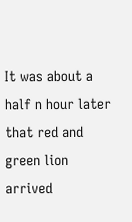It was about a half n hour later that red and green lion arrived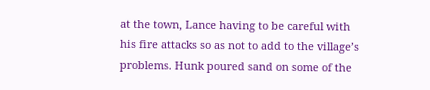at the town, Lance having to be careful with his fire attacks so as not to add to the village’s problems. Hunk poured sand on some of the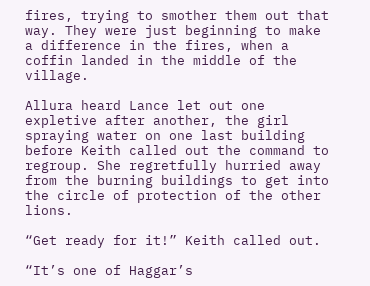fires, trying to smother them out that way. They were just beginning to make a difference in the fires, when a coffin landed in the middle of the village.

Allura heard Lance let out one expletive after another, the girl spraying water on one last building before Keith called out the command to regroup. She regretfully hurried away from the burning buildings to get into the circle of protection of the other lions.

“Get ready for it!” Keith called out.

“It’s one of Haggar’s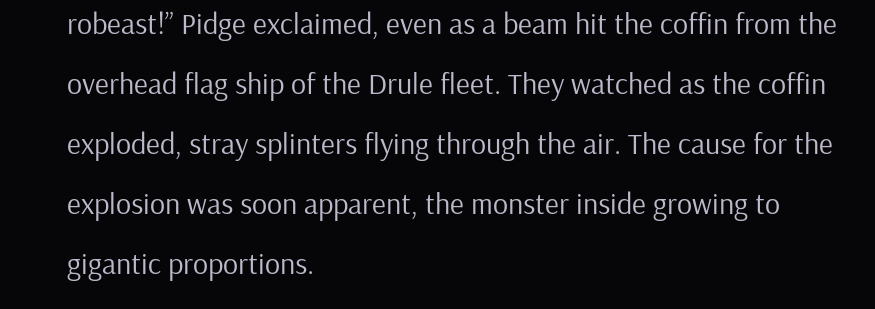robeast!” Pidge exclaimed, even as a beam hit the coffin from the overhead flag ship of the Drule fleet. They watched as the coffin exploded, stray splinters flying through the air. The cause for the explosion was soon apparent, the monster inside growing to gigantic proportions.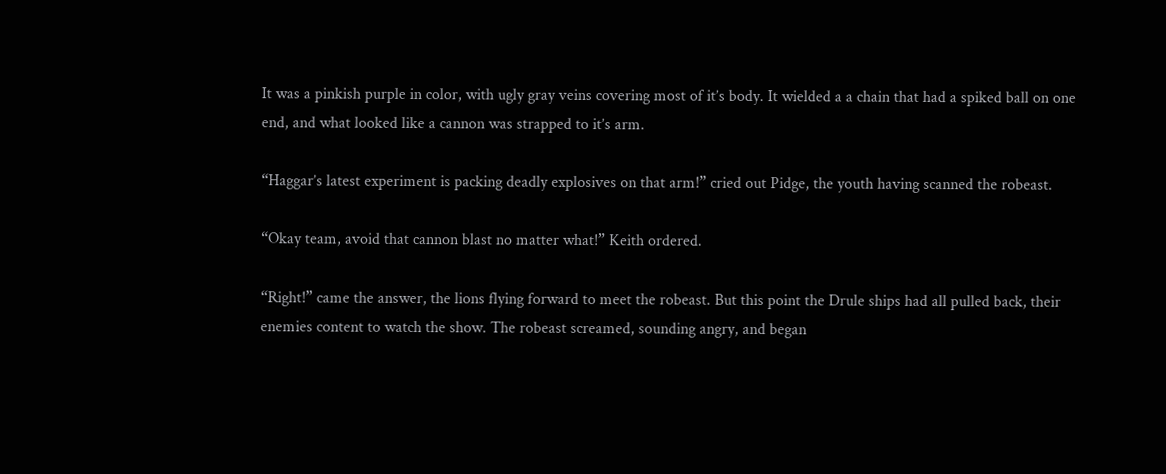It was a pinkish purple in color, with ugly gray veins covering most of it’s body. It wielded a a chain that had a spiked ball on one end, and what looked like a cannon was strapped to it’s arm.

“Haggar’s latest experiment is packing deadly explosives on that arm!” cried out Pidge, the youth having scanned the robeast.

“Okay team, avoid that cannon blast no matter what!” Keith ordered.

“Right!” came the answer, the lions flying forward to meet the robeast. But this point the Drule ships had all pulled back, their enemies content to watch the show. The robeast screamed, sounding angry, and began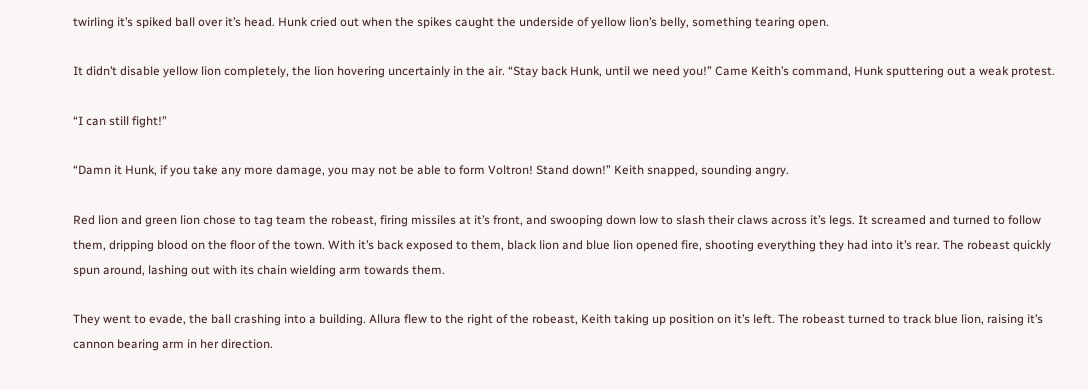twirling it’s spiked ball over it’s head. Hunk cried out when the spikes caught the underside of yellow lion’s belly, something tearing open.

It didn’t disable yellow lion completely, the lion hovering uncertainly in the air. “Stay back Hunk, until we need you!” Came Keith’s command, Hunk sputtering out a weak protest.

“I can still fight!”

“Damn it Hunk, if you take any more damage, you may not be able to form Voltron! Stand down!” Keith snapped, sounding angry.

Red lion and green lion chose to tag team the robeast, firing missiles at it’s front, and swooping down low to slash their claws across it’s legs. It screamed and turned to follow them, dripping blood on the floor of the town. With it’s back exposed to them, black lion and blue lion opened fire, shooting everything they had into it’s rear. The robeast quickly spun around, lashing out with its chain wielding arm towards them.

They went to evade, the ball crashing into a building. Allura flew to the right of the robeast, Keith taking up position on it’s left. The robeast turned to track blue lion, raising it’s cannon bearing arm in her direction.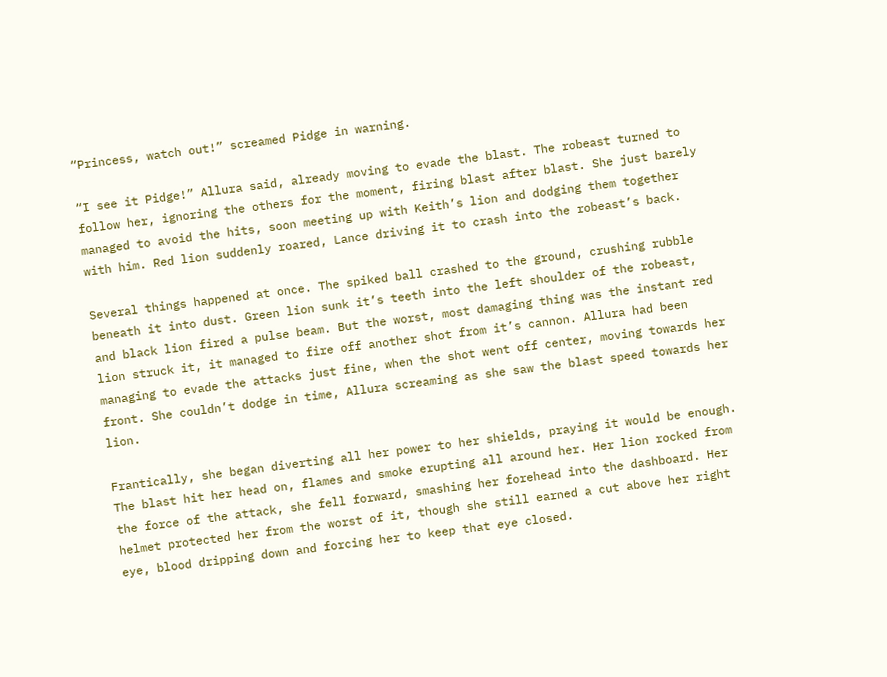“Princess, watch out!” screamed Pidge in warning.

“I see it Pidge!” Allura said, already moving to evade the blast. The robeast turned to follow her, ignoring the others for the moment, firing blast after blast. She just barely managed to avoid the hits, soon meeting up with Keith’s lion and dodging them together with him. Red lion suddenly roared, Lance driving it to crash into the robeast’s back.

Several things happened at once. The spiked ball crashed to the ground, crushing rubble beneath it into dust. Green lion sunk it’s teeth into the left shoulder of the robeast, and black lion fired a pulse beam. But the worst, most damaging thing was the instant red lion struck it, it managed to fire off another shot from it’s cannon. Allura had been managing to evade the attacks just fine, when the shot went off center, moving towards her front. She couldn’t dodge in time, Allura screaming as she saw the blast speed towards her lion.

Frantically, she began diverting all her power to her shields, praying it would be enough. The blast hit her head on, flames and smoke erupting all around her. Her lion rocked from the force of the attack, she fell forward, smashing her forehead into the dashboard. Her helmet protected her from the worst of it, though she still earned a cut above her right eye, blood dripping down and forcing her to keep that eye closed.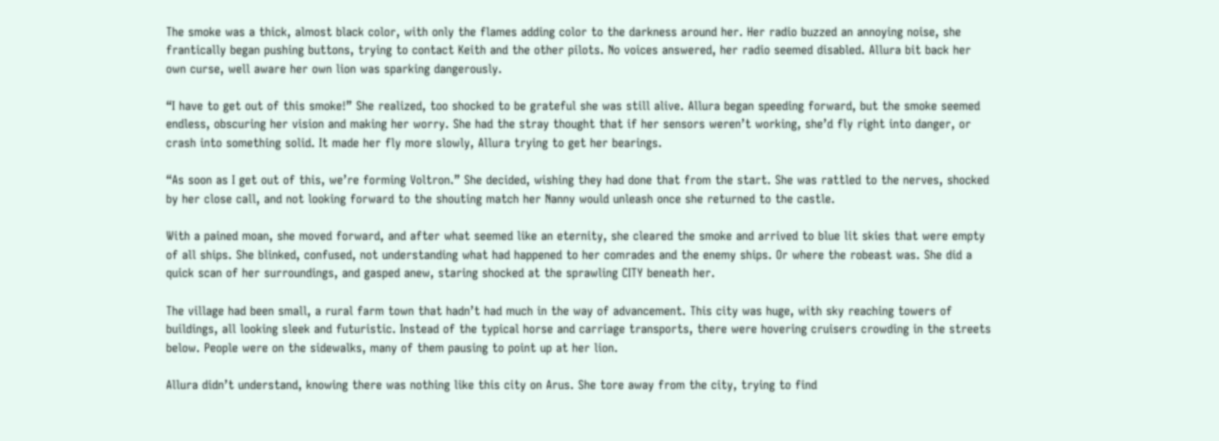The smoke was a thick, almost black color, with only the flames adding color to the darkness around her. Her radio buzzed an annoying noise, she frantically began pushing buttons, trying to contact Keith and the other pilots. No voices answered, her radio seemed disabled. Allura bit back her own curse, well aware her own lion was sparking dangerously.

“I have to get out of this smoke!” She realized, too shocked to be grateful she was still alive. Allura began speeding forward, but the smoke seemed endless, obscuring her vision and making her worry. She had the stray thought that if her sensors weren’t working, she’d fly right into danger, or crash into something solid. It made her fly more slowly, Allura trying to get her bearings.

“As soon as I get out of this, we’re forming Voltron.” She decided, wishing they had done that from the start. She was rattled to the nerves, shocked by her close call, and not looking forward to the shouting match her Nanny would unleash once she returned to the castle.

With a pained moan, she moved forward, and after what seemed like an eternity, she cleared the smoke and arrived to blue lit skies that were empty of all ships. She blinked, confused, not understanding what had happened to her comrades and the enemy ships. Or where the robeast was. She did a quick scan of her surroundings, and gasped anew, staring shocked at the sprawling CITY beneath her.

The village had been small, a rural farm town that hadn’t had much in the way of advancement. This city was huge, with sky reaching towers of buildings, all looking sleek and futuristic. Instead of the typical horse and carriage transports, there were hovering cruisers crowding in the streets below. People were on the sidewalks, many of them pausing to point up at her lion.

Allura didn’t understand, knowing there was nothing like this city on Arus. She tore away from the city, trying to find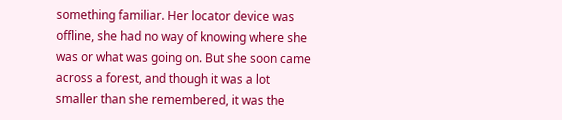something familiar. Her locator device was offline, she had no way of knowing where she was or what was going on. But she soon came across a forest, and though it was a lot smaller than she remembered, it was the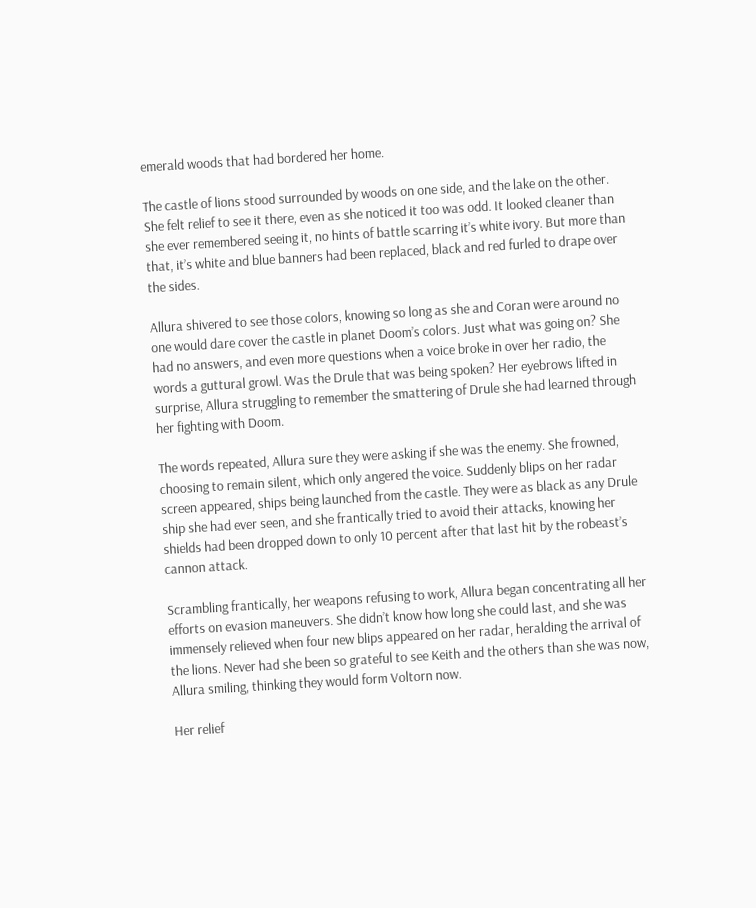emerald woods that had bordered her home.

The castle of lions stood surrounded by woods on one side, and the lake on the other. She felt relief to see it there, even as she noticed it too was odd. It looked cleaner than she ever remembered seeing it, no hints of battle scarring it’s white ivory. But more than that, it’s white and blue banners had been replaced, black and red furled to drape over the sides.

Allura shivered to see those colors, knowing so long as she and Coran were around no one would dare cover the castle in planet Doom’s colors. Just what was going on? She had no answers, and even more questions when a voice broke in over her radio, the words a guttural growl. Was the Drule that was being spoken? Her eyebrows lifted in surprise, Allura struggling to remember the smattering of Drule she had learned through her fighting with Doom.

The words repeated, Allura sure they were asking if she was the enemy. She frowned, choosing to remain silent, which only angered the voice. Suddenly blips on her radar screen appeared, ships being launched from the castle. They were as black as any Drule ship she had ever seen, and she frantically tried to avoid their attacks, knowing her shields had been dropped down to only 10 percent after that last hit by the robeast’s cannon attack.

Scrambling frantically, her weapons refusing to work, Allura began concentrating all her efforts on evasion maneuvers. She didn’t know how long she could last, and she was immensely relieved when four new blips appeared on her radar, heralding the arrival of the lions. Never had she been so grateful to see Keith and the others than she was now, Allura smiling, thinking they would form Voltorn now.

Her relief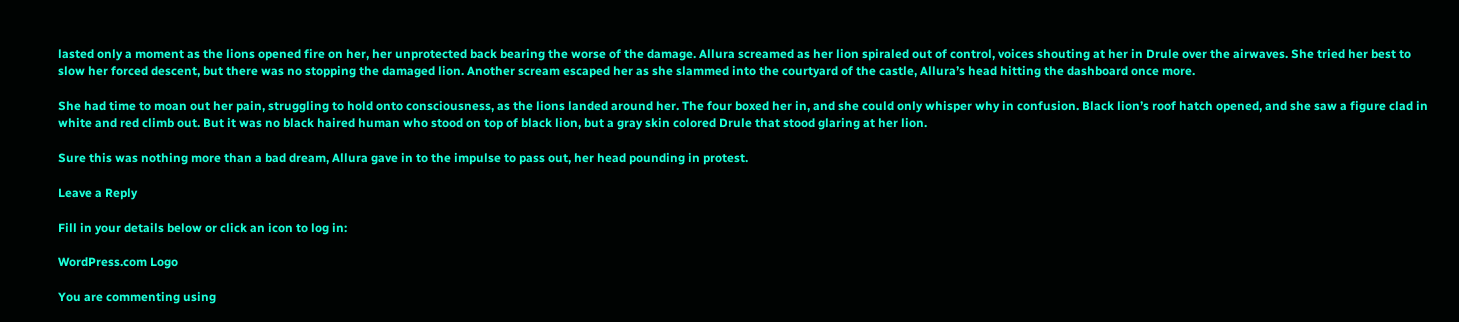lasted only a moment as the lions opened fire on her, her unprotected back bearing the worse of the damage. Allura screamed as her lion spiraled out of control, voices shouting at her in Drule over the airwaves. She tried her best to slow her forced descent, but there was no stopping the damaged lion. Another scream escaped her as she slammed into the courtyard of the castle, Allura’s head hitting the dashboard once more.

She had time to moan out her pain, struggling to hold onto consciousness, as the lions landed around her. The four boxed her in, and she could only whisper why in confusion. Black lion’s roof hatch opened, and she saw a figure clad in white and red climb out. But it was no black haired human who stood on top of black lion, but a gray skin colored Drule that stood glaring at her lion.

Sure this was nothing more than a bad dream, Allura gave in to the impulse to pass out, her head pounding in protest.

Leave a Reply

Fill in your details below or click an icon to log in:

WordPress.com Logo

You are commenting using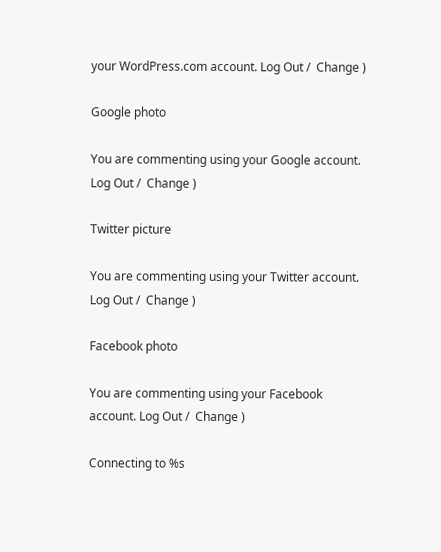your WordPress.com account. Log Out /  Change )

Google photo

You are commenting using your Google account. Log Out /  Change )

Twitter picture

You are commenting using your Twitter account. Log Out /  Change )

Facebook photo

You are commenting using your Facebook account. Log Out /  Change )

Connecting to %s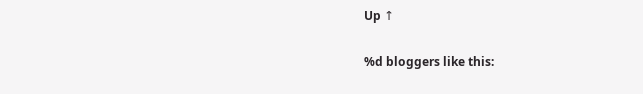Up ↑

%d bloggers like this: